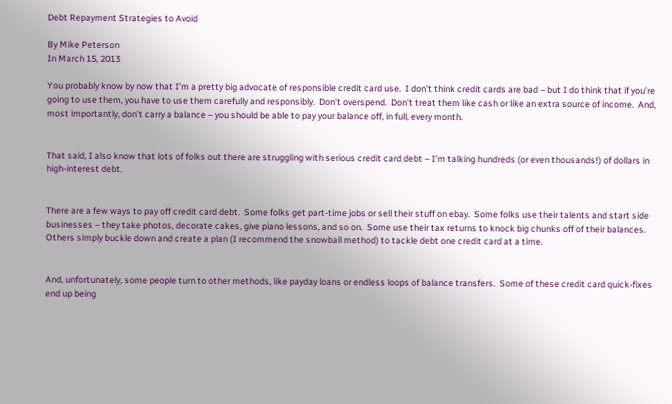Debt Repayment Strategies to Avoid

By Mike Peterson
In March 15, 2013

You probably know by now that I’m a pretty big advocate of responsible credit card use.  I don’t think credit cards are bad – but I do think that if you’re going to use them, you have to use them carefully and responsibly.  Don’t overspend.  Don’t treat them like cash or like an extra source of income.  And, most importantly, don’t carry a balance – you should be able to pay your balance off, in full, every month.


That said, I also know that lots of folks out there are struggling with serious credit card debt – I’m talking hundreds (or even thousands!) of dollars in high-interest debt.


There are a few ways to pay off credit card debt.  Some folks get part-time jobs or sell their stuff on ebay.  Some folks use their talents and start side businesses – they take photos, decorate cakes, give piano lessons, and so on.  Some use their tax returns to knock big chunks off of their balances.  Others simply buckle down and create a plan (I recommend the snowball method) to tackle debt one credit card at a time.


And, unfortunately, some people turn to other methods, like payday loans or endless loops of balance transfers.  Some of these credit card quick-fixes end up being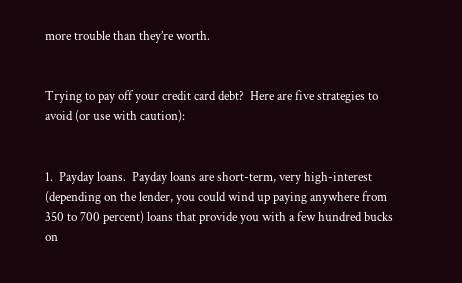more trouble than they’re worth.


Trying to pay off your credit card debt?  Here are five strategies to avoid (or use with caution):


1.  Payday loans.  Payday loans are short-term, very high-interest (depending on the lender, you could wind up paying anywhere from 350 to 700 percent) loans that provide you with a few hundred bucks on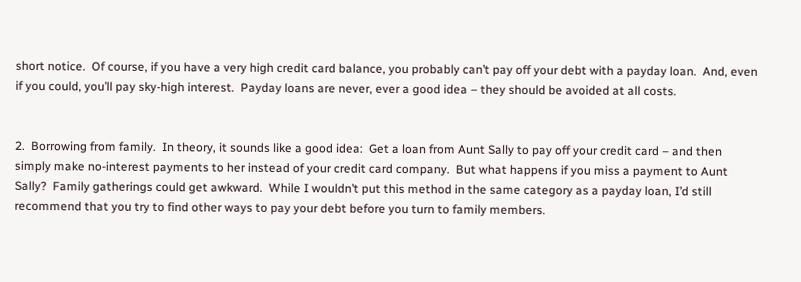short notice.  Of course, if you have a very high credit card balance, you probably can’t pay off your debt with a payday loan.  And, even if you could, you’ll pay sky-high interest.  Payday loans are never, ever a good idea – they should be avoided at all costs.


2.  Borrowing from family.  In theory, it sounds like a good idea:  Get a loan from Aunt Sally to pay off your credit card – and then simply make no-interest payments to her instead of your credit card company.  But what happens if you miss a payment to Aunt Sally?  Family gatherings could get awkward.  While I wouldn’t put this method in the same category as a payday loan, I’d still recommend that you try to find other ways to pay your debt before you turn to family members.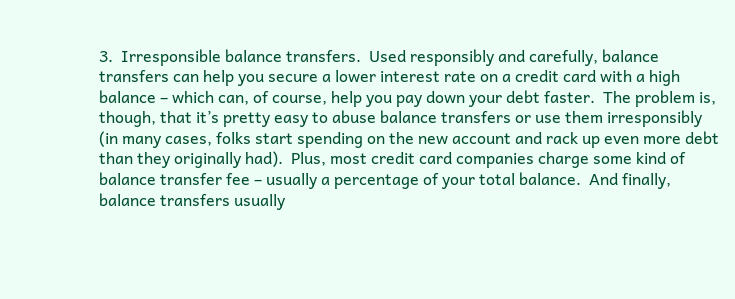3.  Irresponsible balance transfers.  Used responsibly and carefully, balance transfers can help you secure a lower interest rate on a credit card with a high balance – which can, of course, help you pay down your debt faster.  The problem is, though, that it’s pretty easy to abuse balance transfers or use them irresponsibly (in many cases, folks start spending on the new account and rack up even more debt than they originally had).  Plus, most credit card companies charge some kind of balance transfer fee – usually a percentage of your total balance.  And finally, balance transfers usually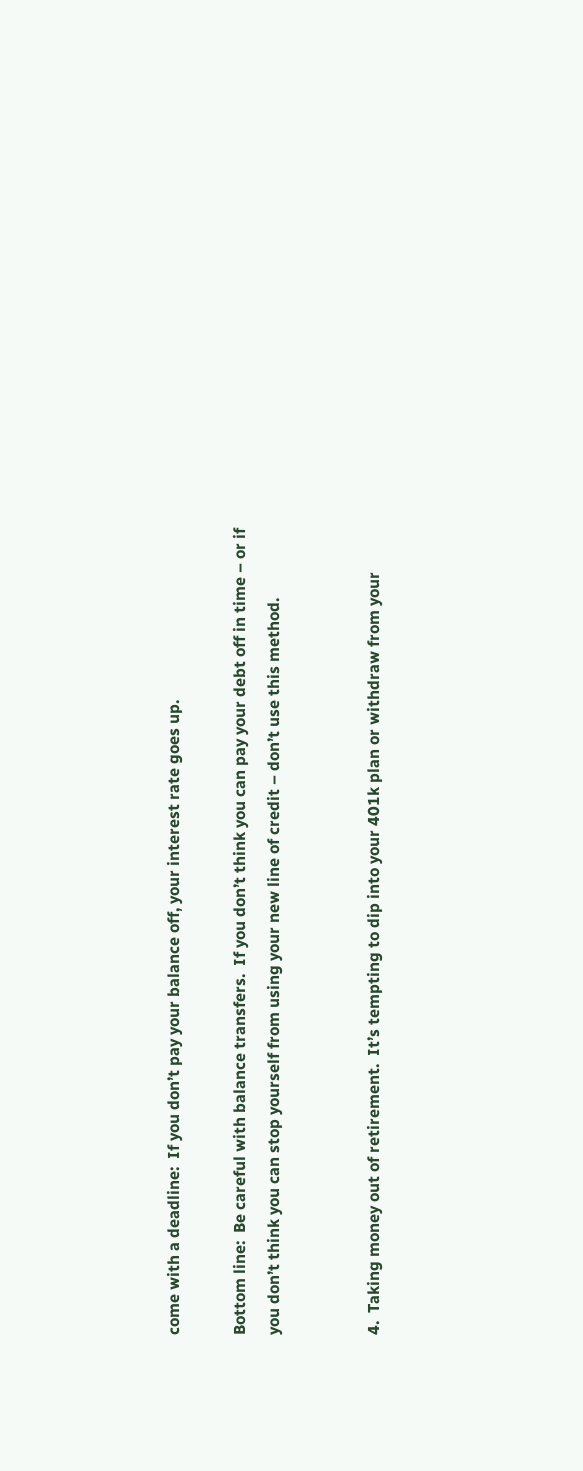come with a deadline:  If you don’t pay your balance off, your interest rate goes up.

Bottom line:  Be careful with balance transfers.  If you don’t think you can pay your debt off in time – or if you don’t think you can stop yourself from using your new line of credit – don’t use this method.


4.  Taking money out of retirement.  It’s tempting to dip into your 401k plan or withdraw from your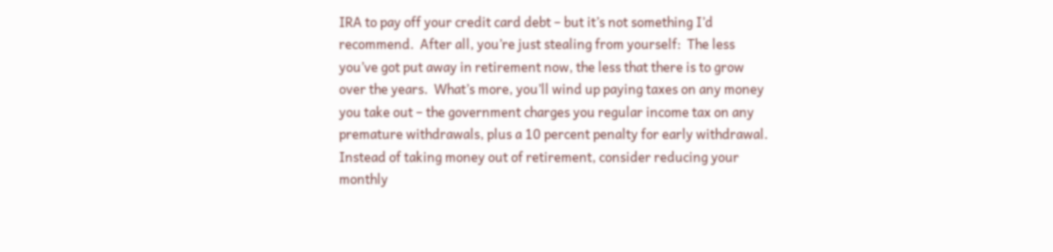IRA to pay off your credit card debt – but it’s not something I’d recommend.  After all, you’re just stealing from yourself:  The less you’ve got put away in retirement now, the less that there is to grow over the years.  What’s more, you’ll wind up paying taxes on any money you take out – the government charges you regular income tax on any premature withdrawals, plus a 10 percent penalty for early withdrawal.  Instead of taking money out of retirement, consider reducing your monthly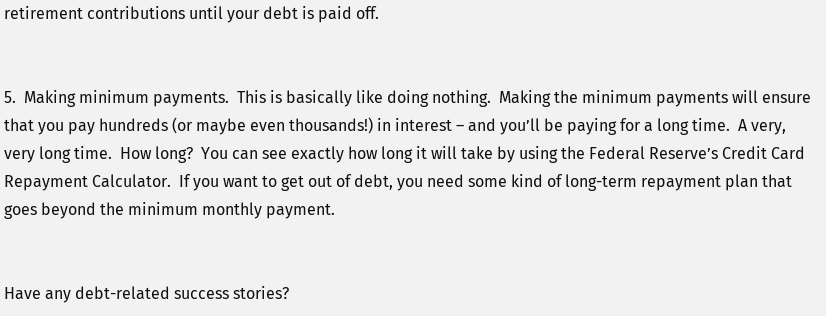retirement contributions until your debt is paid off.


5.  Making minimum payments.  This is basically like doing nothing.  Making the minimum payments will ensure that you pay hundreds (or maybe even thousands!) in interest – and you’ll be paying for a long time.  A very, very long time.  How long?  You can see exactly how long it will take by using the Federal Reserve’s Credit Card Repayment Calculator.  If you want to get out of debt, you need some kind of long-term repayment plan that goes beyond the minimum monthly payment.


Have any debt-related success stories?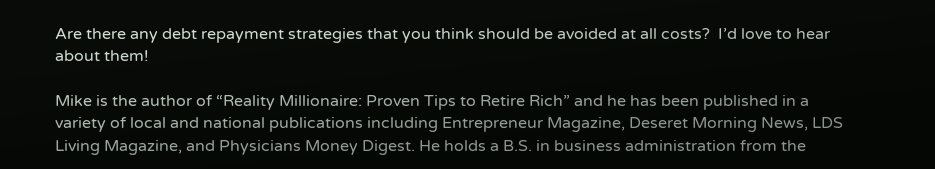Are there any debt repayment strategies that you think should be avoided at all costs?  I’d love to hear about them!

Mike is the author of “Reality Millionaire: Proven Tips to Retire Rich” and he has been published in a variety of local and national publications including Entrepreneur Magazine, Deseret Morning News, LDS Living Magazine, and Physicians Money Digest. He holds a B.S. in business administration from the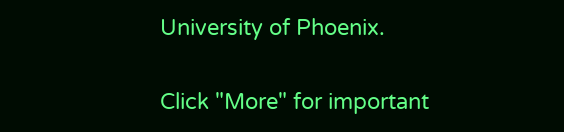University of Phoenix.

Click "More" for important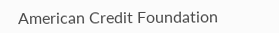American Credit Foundation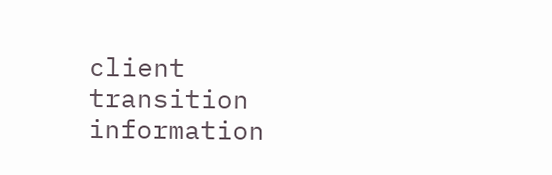client transition information